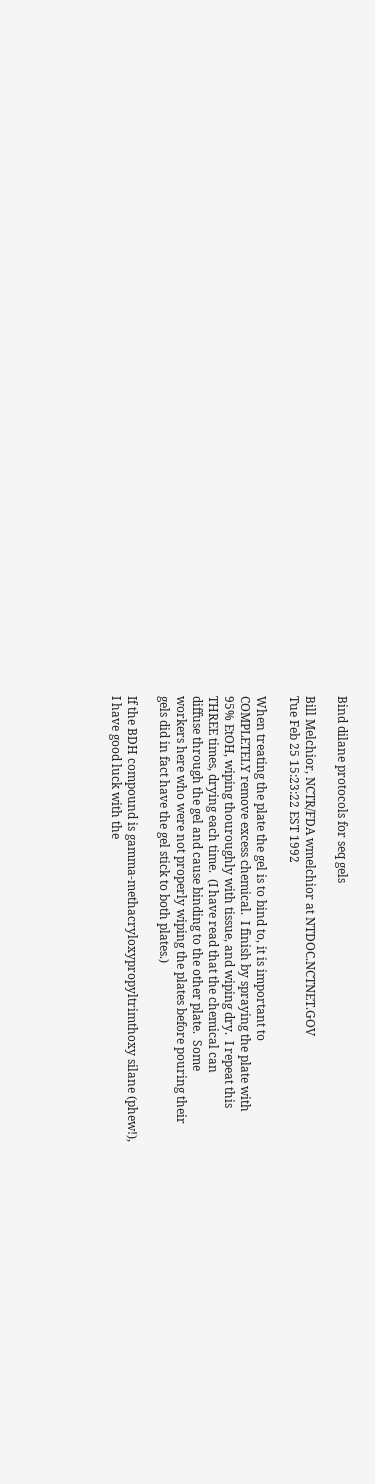Bind dilane protocols for seq gels

Bill Melchior, NCTR/FDA wmelchior at NTDOC.NCTNET.GOV
Tue Feb 25 15:23:22 EST 1992

When treating the plate the gel is to bind to, it is important to
COMPLETELY remove excess chemical.  I finish by spraying the plate with
95% EtOH, wiping thouroughly with tissue, and wiping dry.  I repeat this
THREE times, drying each time.  (I have read that the chemical can
diffuse through the gel and cause binding to the other plate.  Some
workers here who were not properly wiping the plates before pouring their
gels did in fact have the gel stick to both plates.)

If the BDH compound is gamma-methacryloxypropyltrimthoxy silane (phew!),
I have good luck with the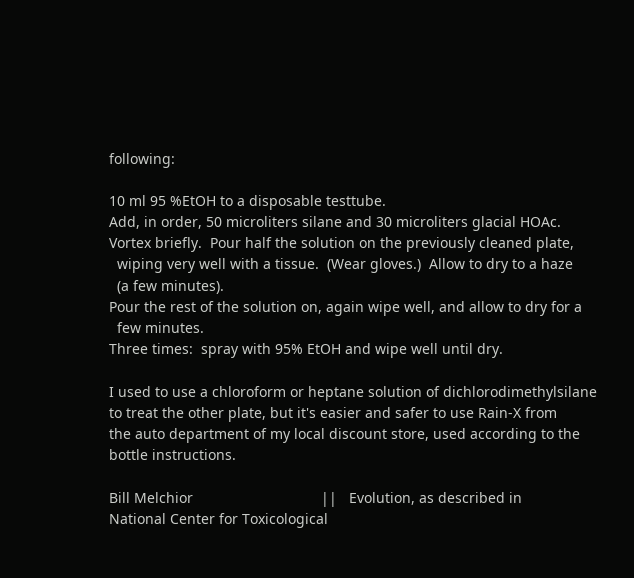following:

10 ml 95 %EtOH to a disposable testtube.
Add, in order, 50 microliters silane and 30 microliters glacial HOAc.
Vortex briefly.  Pour half the solution on the previously cleaned plate,
  wiping very well with a tissue.  (Wear gloves.)  Allow to dry to a haze
  (a few minutes).
Pour the rest of the solution on, again wipe well, and allow to dry for a
  few minutes.
Three times:  spray with 95% EtOH and wipe well until dry.

I used to use a chloroform or heptane solution of dichlorodimethylsilane
to treat the other plate, but it's easier and safer to use Rain-X from
the auto department of my local discount store, used according to the
bottle instructions.

Bill Melchior                                ||   Evolution, as described in
National Center for Toxicological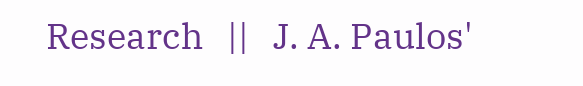Research   ||   J. A. Paulos'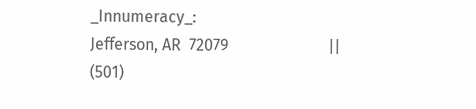_Innumeracy_:
Jefferson, AR  72079                         ||
(501)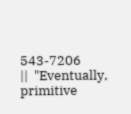543-7206                               ||  "Eventually, primitive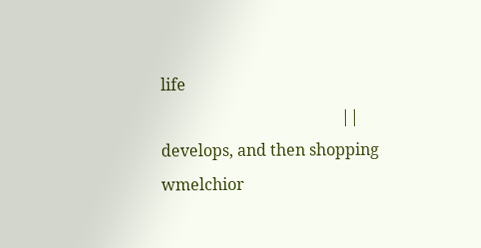life
                                             ||   develops, and then shopping
wmelchior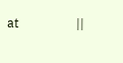at                   ||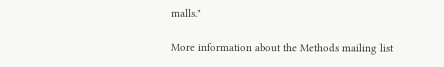malls."

More information about the Methods mailing list